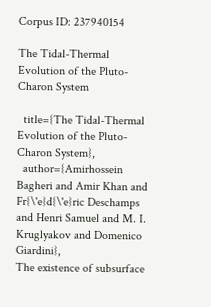Corpus ID: 237940154

The Tidal-Thermal Evolution of the Pluto-Charon System

  title={The Tidal-Thermal Evolution of the Pluto-Charon System},
  author={Amirhossein Bagheri and Amir Khan and Fr{\'e}d{\'e}ric Deschamps and Henri Samuel and M. I. Kruglyakov and Domenico Giardini},
The existence of subsurface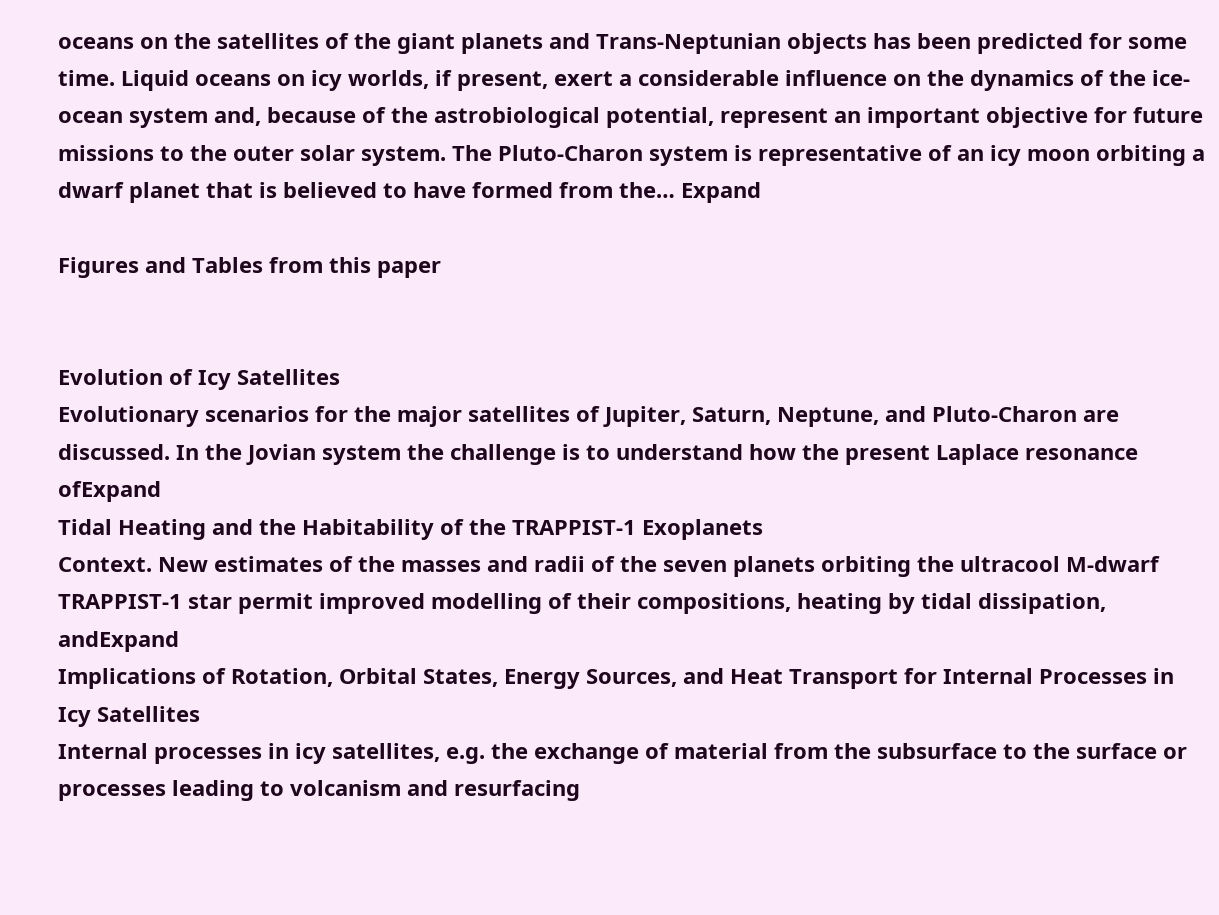oceans on the satellites of the giant planets and Trans-Neptunian objects has been predicted for some time. Liquid oceans on icy worlds, if present, exert a considerable influence on the dynamics of the ice-ocean system and, because of the astrobiological potential, represent an important objective for future missions to the outer solar system. The Pluto-Charon system is representative of an icy moon orbiting a dwarf planet that is believed to have formed from the… Expand

Figures and Tables from this paper


Evolution of Icy Satellites
Evolutionary scenarios for the major satellites of Jupiter, Saturn, Neptune, and Pluto-Charon are discussed. In the Jovian system the challenge is to understand how the present Laplace resonance ofExpand
Tidal Heating and the Habitability of the TRAPPIST-1 Exoplanets
Context. New estimates of the masses and radii of the seven planets orbiting the ultracool M-dwarf TRAPPIST-1 star permit improved modelling of their compositions, heating by tidal dissipation, andExpand
Implications of Rotation, Orbital States, Energy Sources, and Heat Transport for Internal Processes in Icy Satellites
Internal processes in icy satellites, e.g. the exchange of material from the subsurface to the surface or processes leading to volcanism and resurfacing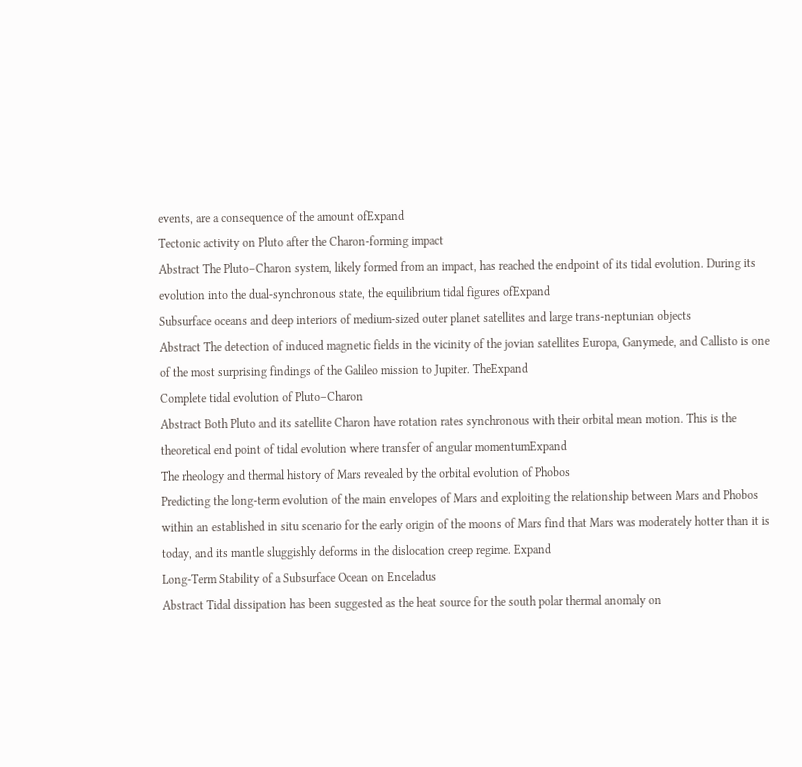events, are a consequence of the amount ofExpand
Tectonic activity on Pluto after the Charon-forming impact
Abstract The Pluto–Charon system, likely formed from an impact, has reached the endpoint of its tidal evolution. During its evolution into the dual-synchronous state, the equilibrium tidal figures ofExpand
Subsurface oceans and deep interiors of medium-sized outer planet satellites and large trans-neptunian objects
Abstract The detection of induced magnetic fields in the vicinity of the jovian satellites Europa, Ganymede, and Callisto is one of the most surprising findings of the Galileo mission to Jupiter. TheExpand
Complete tidal evolution of Pluto–Charon
Abstract Both Pluto and its satellite Charon have rotation rates synchronous with their orbital mean motion. This is the theoretical end point of tidal evolution where transfer of angular momentumExpand
The rheology and thermal history of Mars revealed by the orbital evolution of Phobos
Predicting the long-term evolution of the main envelopes of Mars and exploiting the relationship between Mars and Phobos within an established in situ scenario for the early origin of the moons of Mars find that Mars was moderately hotter than it is today, and its mantle sluggishly deforms in the dislocation creep regime. Expand
Long-Term Stability of a Subsurface Ocean on Enceladus
Abstract Tidal dissipation has been suggested as the heat source for the south polar thermal anomaly on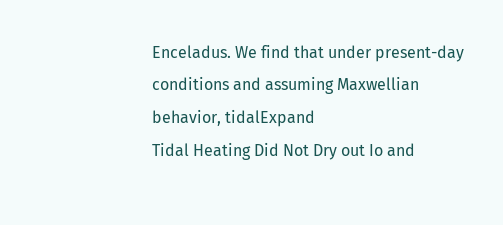Enceladus. We find that under present-day conditions and assuming Maxwellian behavior, tidalExpand
Tidal Heating Did Not Dry out Io and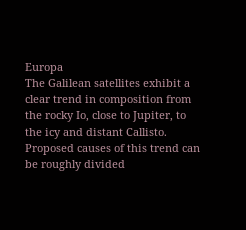Europa
The Galilean satellites exhibit a clear trend in composition from the rocky Io, close to Jupiter, to the icy and distant Callisto. Proposed causes of this trend can be roughly divided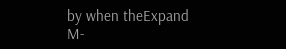by when theExpand
M-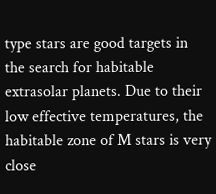type stars are good targets in the search for habitable extrasolar planets. Due to their low effective temperatures, the habitable zone of M stars is very close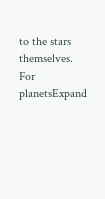to the stars themselves. For planetsExpand